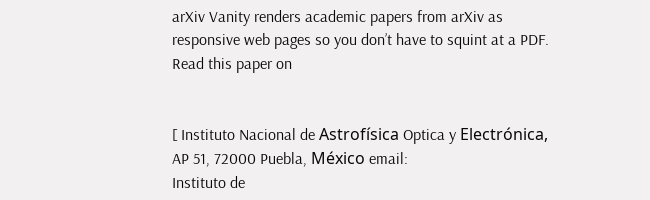arXiv Vanity renders academic papers from arXiv as responsive web pages so you don’t have to squint at a PDF. Read this paper on


[ Instituto Nacional de Astrofísica Optica y Electrónica, AP 51, 72000 Puebla, México email:
Instituto de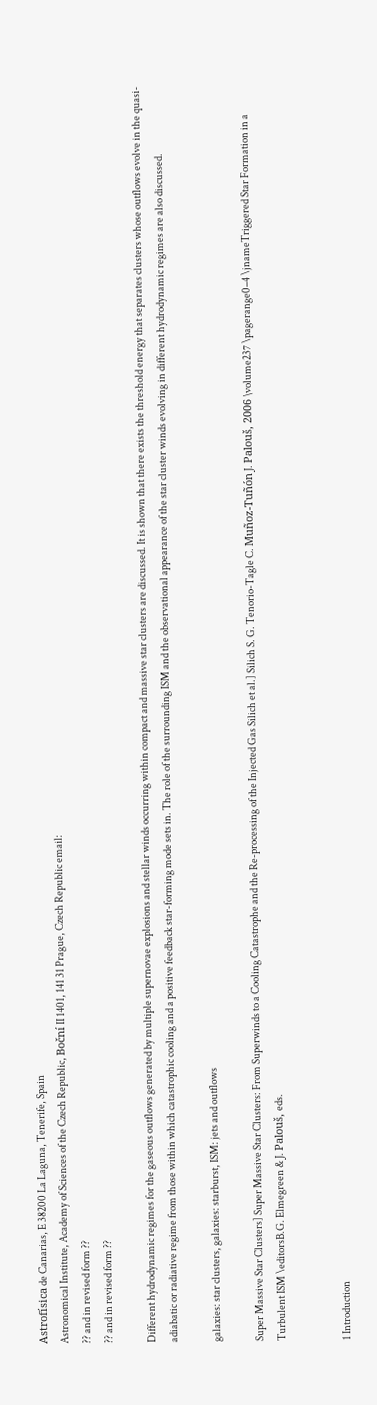Astrofísica de Canarias, E 38200 La Laguna, Tenerife, Spain
Astronomical Institute, Academy of Sciences of the Czech Republic, Boční II 1401, 141 31 Prague, Czech Republic email:
?? and in revised form ??
?? and in revised form ??

Different hydrodynamic regimes for the gaseous outflows generated by multiple supernovae explosions and stellar winds occurring within compact and massive star clusters are discussed. It is shown that there exists the threshold energy that separates clusters whose outflows evolve in the quasi-adiabatic or radiative regime from those within which catastrophic cooling and a positive feedback star-forming mode sets in. The role of the surrounding ISM and the observational appearance of the star cluster winds evolving in different hydrodynamic regimes are also discussed.

galaxies: star clusters, galaxies: starburst, ISM: jets and outflows

Super Massive Star Clusters] Super Massive Star Clusters: From Superwinds to a Cooling Catastrophe and the Re-processing of the Injected Gas Silich et al.] Silich S. G. Tenorio-Tagle C. Muñoz-Tuñón J. Palouš, 2006 \volume237 \pagerange0–4 \jnameTriggered Star Formation in a Turbulent ISM \editorsB.G. Elmegreen & J. Palouš, eds.


1 Introduction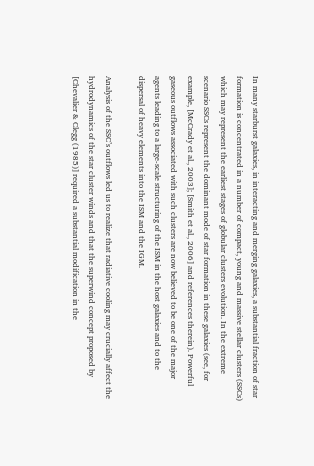In many starburst galaxies, in interacting and merging galaxies, a substantial fraction of star formation is concentrated in a number of compact, young and massive stellar clusters (SSCs) which may represent the earliest stages of globular clusters evolution. In the extreme scenario SSCs represent the dominant mode of star formation in these galaxies (see, for example, [McCrady et al., 2003]; [Smith et al., 2006] and references therein). Powerful gaseous outflows associated with such clusters are now believed to be one of the major agents leading to a large-scale structuring of the ISM in the host galaxies and to the dispersal of heavy elements into the ISM and the IGM.

Analysis of the SSC’s outflows led us to realize that radiative cooling may crucially affect the hydrodynamics of the star cluster winds and that the superwind concept proposed by [Chevalier & Clegg (1985)] required a substantial modification in the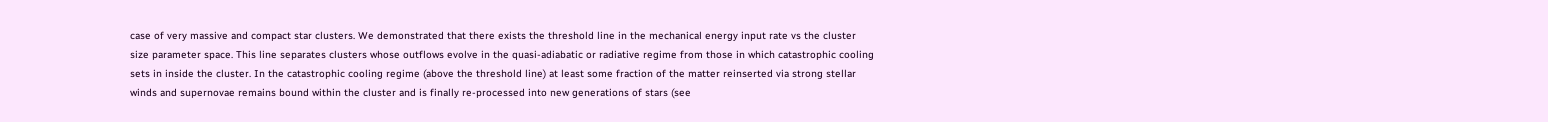case of very massive and compact star clusters. We demonstrated that there exists the threshold line in the mechanical energy input rate vs the cluster size parameter space. This line separates clusters whose outflows evolve in the quasi-adiabatic or radiative regime from those in which catastrophic cooling sets in inside the cluster. In the catastrophic cooling regime (above the threshold line) at least some fraction of the matter reinserted via strong stellar winds and supernovae remains bound within the cluster and is finally re-processed into new generations of stars (see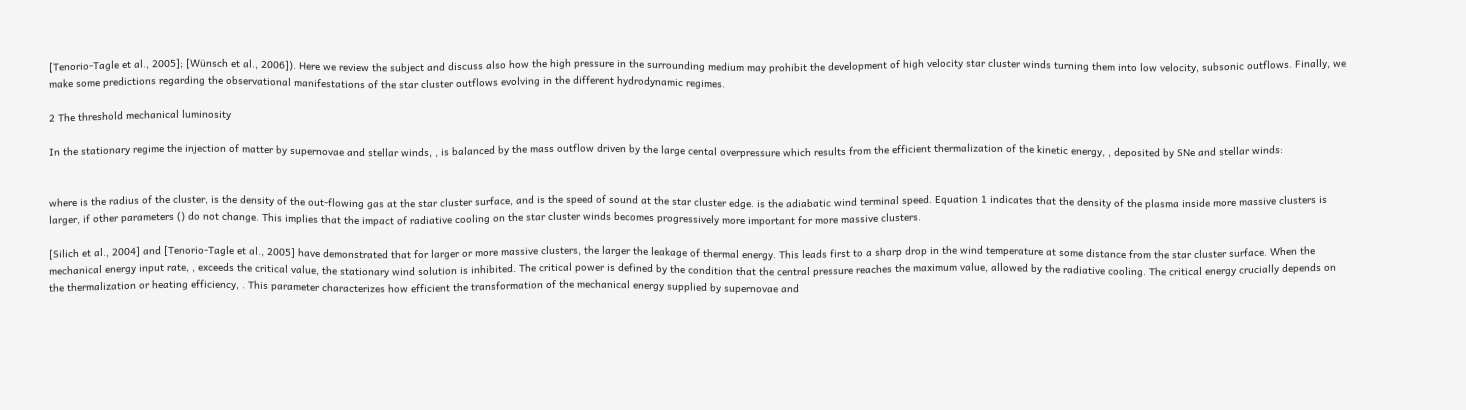[Tenorio-Tagle et al., 2005]; [Wünsch et al., 2006]). Here we review the subject and discuss also how the high pressure in the surrounding medium may prohibit the development of high velocity star cluster winds turning them into low velocity, subsonic outflows. Finally, we make some predictions regarding the observational manifestations of the star cluster outflows evolving in the different hydrodynamic regimes.

2 The threshold mechanical luminosity

In the stationary regime the injection of matter by supernovae and stellar winds, , is balanced by the mass outflow driven by the large cental overpressure which results from the efficient thermalization of the kinetic energy, , deposited by SNe and stellar winds:


where is the radius of the cluster, is the density of the out-flowing gas at the star cluster surface, and is the speed of sound at the star cluster edge. is the adiabatic wind terminal speed. Equation 1 indicates that the density of the plasma inside more massive clusters is larger, if other parameters () do not change. This implies that the impact of radiative cooling on the star cluster winds becomes progressively more important for more massive clusters.

[Silich et al., 2004] and [Tenorio-Tagle et al., 2005] have demonstrated that for larger or more massive clusters, the larger the leakage of thermal energy. This leads first to a sharp drop in the wind temperature at some distance from the star cluster surface. When the mechanical energy input rate, , exceeds the critical value, the stationary wind solution is inhibited. The critical power is defined by the condition that the central pressure reaches the maximum value, allowed by the radiative cooling. The critical energy crucially depends on the thermalization or heating efficiency, . This parameter characterizes how efficient the transformation of the mechanical energy supplied by supernovae and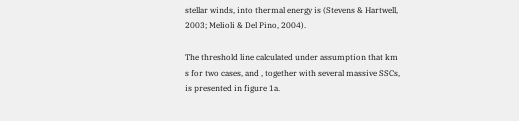stellar winds, into thermal energy is (Stevens & Hartwell, 2003; Melioli & Del Pino, 2004).

The threshold line calculated under assumption that km s for two cases, and , together with several massive SSCs, is presented in figure 1a.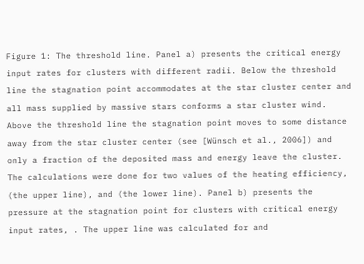Figure 1: The threshold line. Panel a) presents the critical energy input rates for clusters with different radii. Below the threshold line the stagnation point accommodates at the star cluster center and all mass supplied by massive stars conforms a star cluster wind. Above the threshold line the stagnation point moves to some distance away from the star cluster center (see [Wünsch et al., 2006]) and only a fraction of the deposited mass and energy leave the cluster. The calculations were done for two values of the heating efficiency, (the upper line), and (the lower line). Panel b) presents the pressure at the stagnation point for clusters with critical energy input rates, . The upper line was calculated for and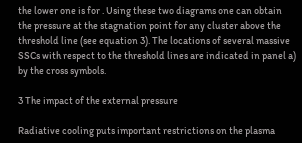the lower one is for . Using these two diagrams one can obtain the pressure at the stagnation point for any cluster above the threshold line (see equation 3). The locations of several massive SSCs with respect to the threshold lines are indicated in panel a) by the cross symbols.

3 The impact of the external pressure

Radiative cooling puts important restrictions on the plasma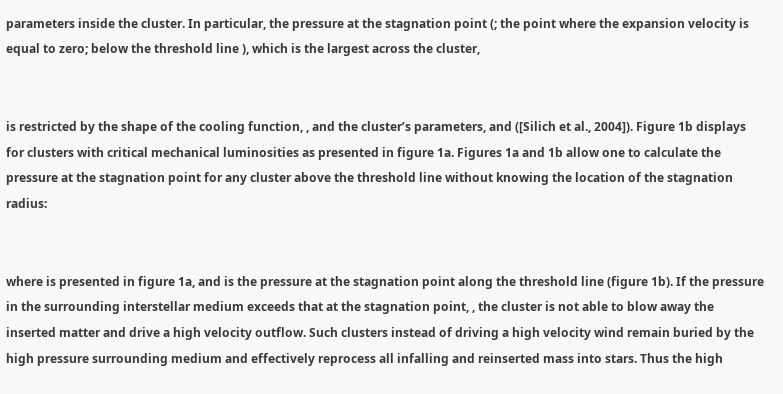parameters inside the cluster. In particular, the pressure at the stagnation point (; the point where the expansion velocity is equal to zero; below the threshold line ), which is the largest across the cluster,


is restricted by the shape of the cooling function, , and the cluster’s parameters, and ([Silich et al., 2004]). Figure 1b displays for clusters with critical mechanical luminosities as presented in figure 1a. Figures 1a and 1b allow one to calculate the pressure at the stagnation point for any cluster above the threshold line without knowing the location of the stagnation radius:


where is presented in figure 1a, and is the pressure at the stagnation point along the threshold line (figure 1b). If the pressure in the surrounding interstellar medium exceeds that at the stagnation point, , the cluster is not able to blow away the inserted matter and drive a high velocity outflow. Such clusters instead of driving a high velocity wind remain buried by the high pressure surrounding medium and effectively reprocess all infalling and reinserted mass into stars. Thus the high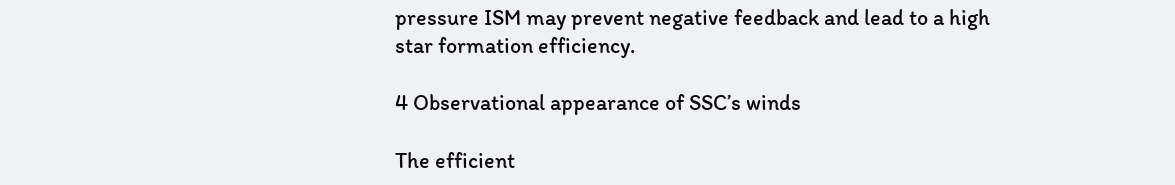pressure ISM may prevent negative feedback and lead to a high star formation efficiency.

4 Observational appearance of SSC’s winds

The efficient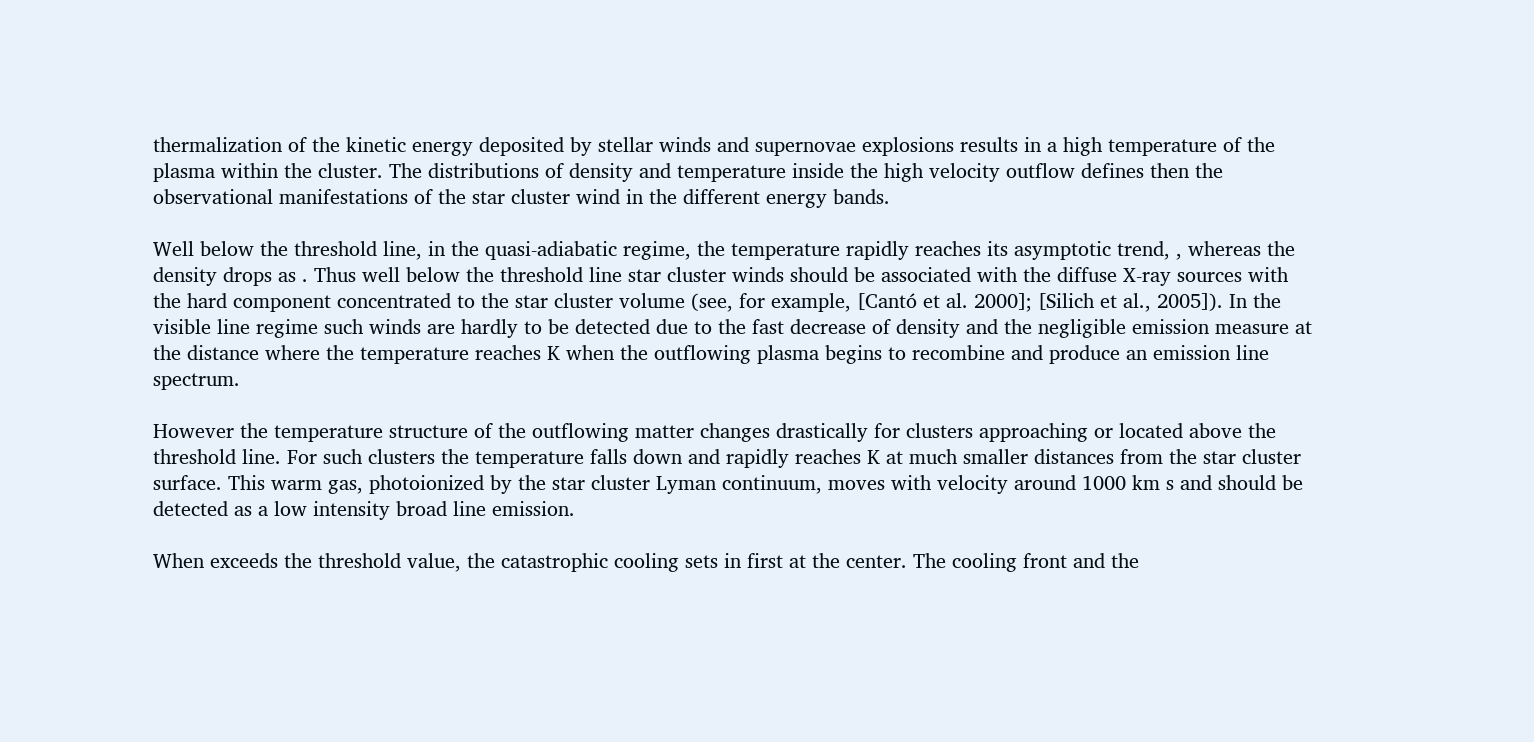thermalization of the kinetic energy deposited by stellar winds and supernovae explosions results in a high temperature of the plasma within the cluster. The distributions of density and temperature inside the high velocity outflow defines then the observational manifestations of the star cluster wind in the different energy bands.

Well below the threshold line, in the quasi-adiabatic regime, the temperature rapidly reaches its asymptotic trend, , whereas the density drops as . Thus well below the threshold line star cluster winds should be associated with the diffuse X-ray sources with the hard component concentrated to the star cluster volume (see, for example, [Cantó et al. 2000]; [Silich et al., 2005]). In the visible line regime such winds are hardly to be detected due to the fast decrease of density and the negligible emission measure at the distance where the temperature reaches K when the outflowing plasma begins to recombine and produce an emission line spectrum.

However the temperature structure of the outflowing matter changes drastically for clusters approaching or located above the threshold line. For such clusters the temperature falls down and rapidly reaches K at much smaller distances from the star cluster surface. This warm gas, photoionized by the star cluster Lyman continuum, moves with velocity around 1000 km s and should be detected as a low intensity broad line emission.

When exceeds the threshold value, the catastrophic cooling sets in first at the center. The cooling front and the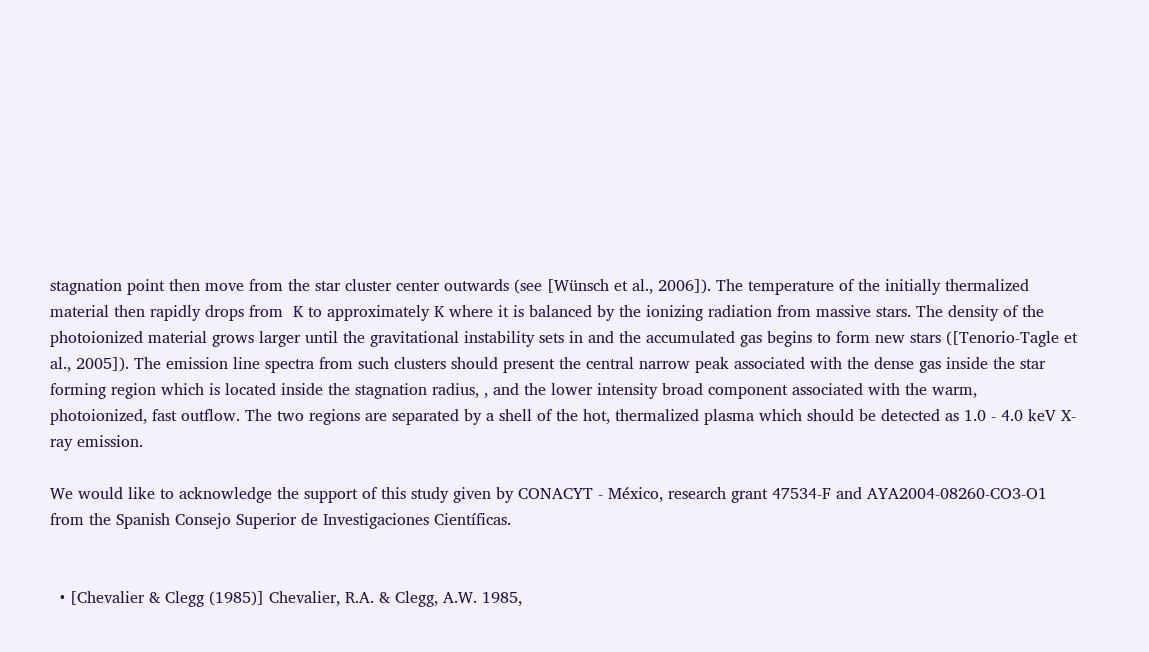stagnation point then move from the star cluster center outwards (see [Wünsch et al., 2006]). The temperature of the initially thermalized material then rapidly drops from  K to approximately K where it is balanced by the ionizing radiation from massive stars. The density of the photoionized material grows larger until the gravitational instability sets in and the accumulated gas begins to form new stars ([Tenorio-Tagle et al., 2005]). The emission line spectra from such clusters should present the central narrow peak associated with the dense gas inside the star forming region which is located inside the stagnation radius, , and the lower intensity broad component associated with the warm, photoionized, fast outflow. The two regions are separated by a shell of the hot, thermalized plasma which should be detected as 1.0 - 4.0 keV X-ray emission.

We would like to acknowledge the support of this study given by CONACYT - México, research grant 47534-F and AYA2004-08260-CO3-O1 from the Spanish Consejo Superior de Investigaciones Científicas.


  • [Chevalier & Clegg (1985)] Chevalier, R.A. & Clegg, A.W. 1985,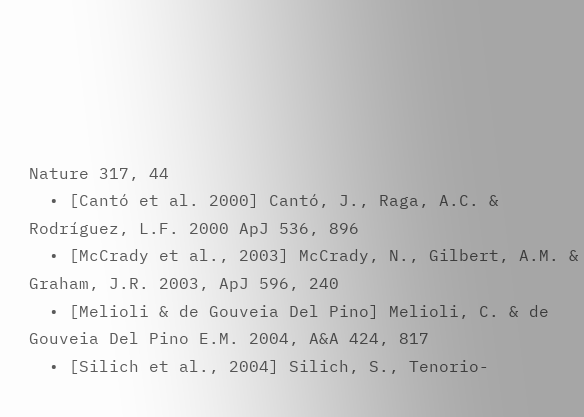Nature 317, 44
  • [Cantó et al. 2000] Cantó, J., Raga, A.C. & Rodríguez, L.F. 2000 ApJ 536, 896
  • [McCrady et al., 2003] McCrady, N., Gilbert, A.M. & Graham, J.R. 2003, ApJ 596, 240
  • [Melioli & de Gouveia Del Pino] Melioli, C. & de Gouveia Del Pino E.M. 2004, A&A 424, 817
  • [Silich et al., 2004] Silich, S., Tenorio-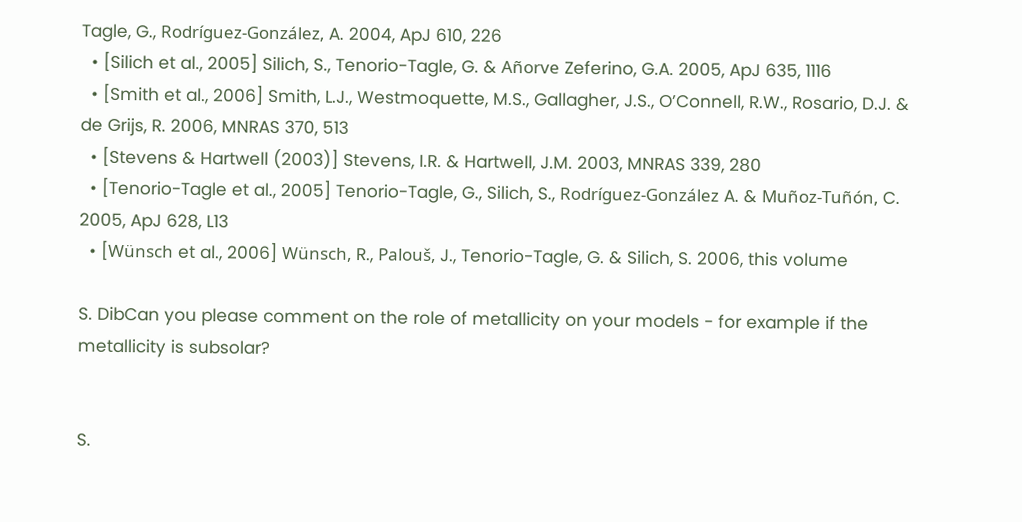Tagle, G., Rodríguez-González, A. 2004, ApJ 610, 226
  • [Silich et al., 2005] Silich, S., Tenorio-Tagle, G. & Añorve Zeferino, G.A. 2005, ApJ 635, 1116
  • [Smith et al., 2006] Smith, L.J., Westmoquette, M.S., Gallagher, J.S., O’Connell, R.W., Rosario, D.J. & de Grijs, R. 2006, MNRAS 370, 513
  • [Stevens & Hartwell (2003)] Stevens, I.R. & Hartwell, J.M. 2003, MNRAS 339, 280
  • [Tenorio-Tagle et al., 2005] Tenorio-Tagle, G., Silich, S., Rodríguez-González A. & Muñoz-Tuñón, C. 2005, ApJ 628, L13
  • [Wünsch et al., 2006] Wünsch, R., Palouš, J., Tenorio-Tagle, G. & Silich, S. 2006, this volume

S. DibCan you please comment on the role of metallicity on your models - for example if the metallicity is subsolar?


S.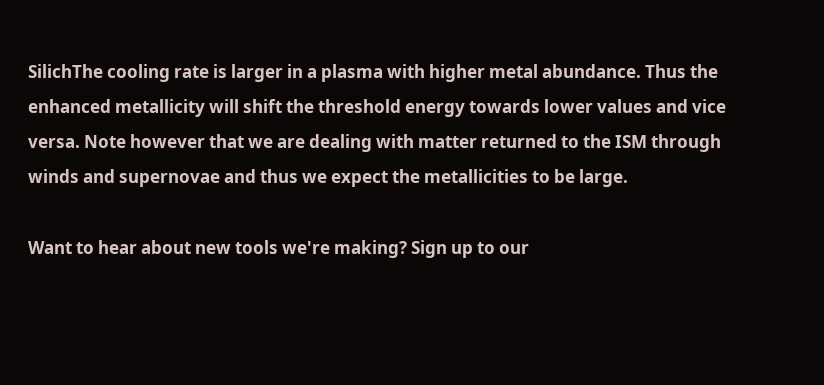SilichThe cooling rate is larger in a plasma with higher metal abundance. Thus the enhanced metallicity will shift the threshold energy towards lower values and vice versa. Note however that we are dealing with matter returned to the ISM through winds and supernovae and thus we expect the metallicities to be large.

Want to hear about new tools we're making? Sign up to our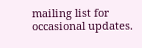mailing list for occasional updates.